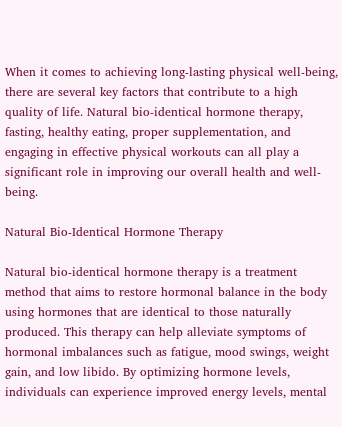When it comes to achieving long-lasting physical well-being, there are several key factors that contribute to a high quality of life. Natural bio-identical hormone therapy, fasting, healthy eating, proper supplementation, and engaging in effective physical workouts can all play a significant role in improving our overall health and well-being.

Natural Bio-Identical Hormone Therapy

Natural bio-identical hormone therapy is a treatment method that aims to restore hormonal balance in the body using hormones that are identical to those naturally produced. This therapy can help alleviate symptoms of hormonal imbalances such as fatigue, mood swings, weight gain, and low libido. By optimizing hormone levels, individuals can experience improved energy levels, mental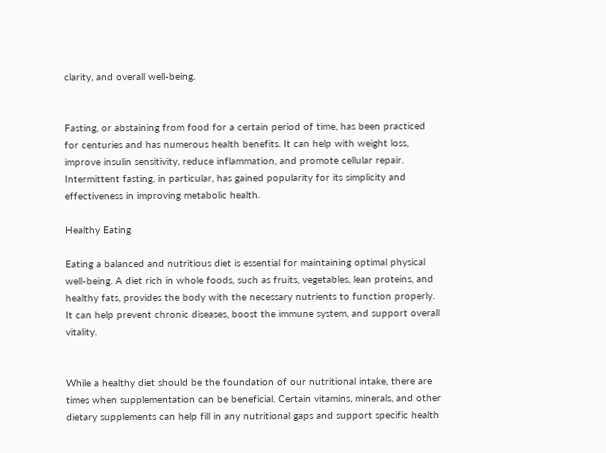clarity, and overall well-being.


Fasting, or abstaining from food for a certain period of time, has been practiced for centuries and has numerous health benefits. It can help with weight loss, improve insulin sensitivity, reduce inflammation, and promote cellular repair. Intermittent fasting, in particular, has gained popularity for its simplicity and effectiveness in improving metabolic health.

Healthy Eating

Eating a balanced and nutritious diet is essential for maintaining optimal physical well-being. A diet rich in whole foods, such as fruits, vegetables, lean proteins, and healthy fats, provides the body with the necessary nutrients to function properly. It can help prevent chronic diseases, boost the immune system, and support overall vitality.


While a healthy diet should be the foundation of our nutritional intake, there are times when supplementation can be beneficial. Certain vitamins, minerals, and other dietary supplements can help fill in any nutritional gaps and support specific health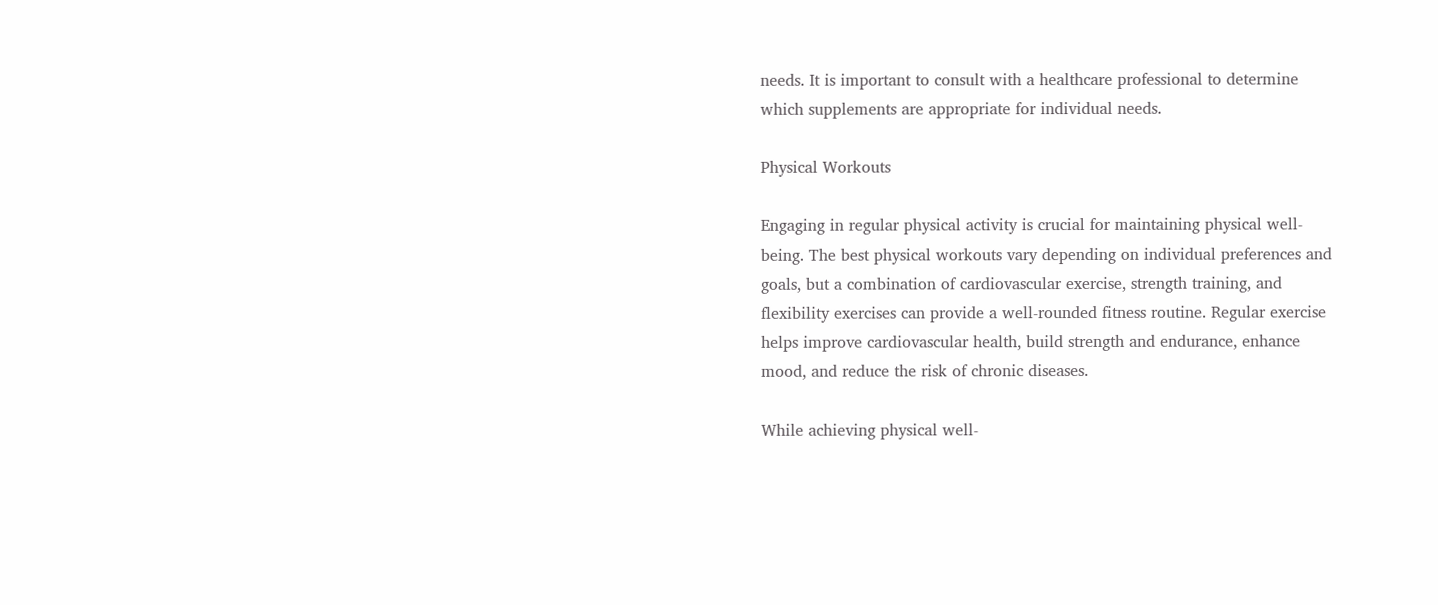needs. It is important to consult with a healthcare professional to determine which supplements are appropriate for individual needs.

Physical Workouts

Engaging in regular physical activity is crucial for maintaining physical well-being. The best physical workouts vary depending on individual preferences and goals, but a combination of cardiovascular exercise, strength training, and flexibility exercises can provide a well-rounded fitness routine. Regular exercise helps improve cardiovascular health, build strength and endurance, enhance mood, and reduce the risk of chronic diseases.

While achieving physical well-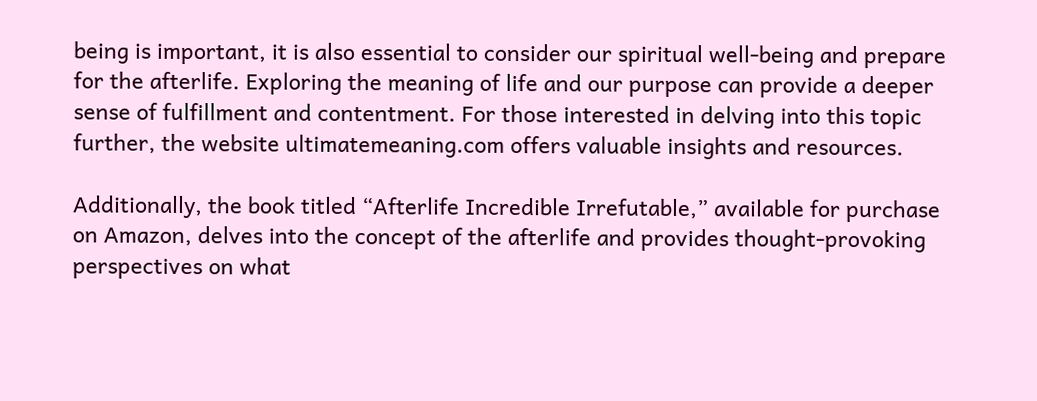being is important, it is also essential to consider our spiritual well-being and prepare for the afterlife. Exploring the meaning of life and our purpose can provide a deeper sense of fulfillment and contentment. For those interested in delving into this topic further, the website ultimatemeaning.com offers valuable insights and resources.

Additionally, the book titled “Afterlife Incredible Irrefutable,” available for purchase on Amazon, delves into the concept of the afterlife and provides thought-provoking perspectives on what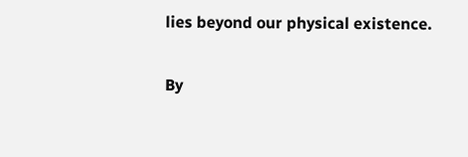lies beyond our physical existence.

By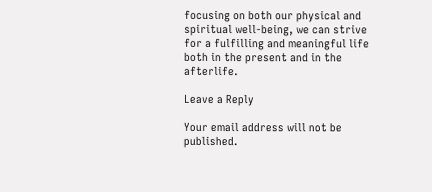focusing on both our physical and spiritual well-being, we can strive for a fulfilling and meaningful life both in the present and in the afterlife.

Leave a Reply

Your email address will not be published.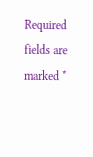Required fields are marked *